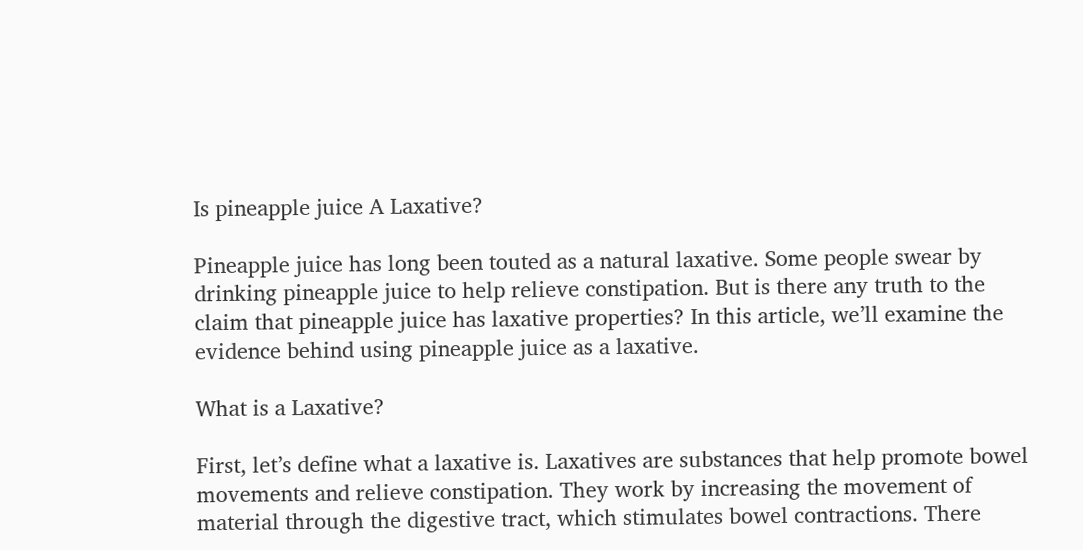Is pineapple juice A Laxative?

Pineapple juice has long been touted as a natural laxative. Some people swear by drinking pineapple juice to help relieve constipation. But is there any truth to the claim that pineapple juice has laxative properties? In this article, we’ll examine the evidence behind using pineapple juice as a laxative.

What is a Laxative?

First, let’s define what a laxative is. Laxatives are substances that help promote bowel movements and relieve constipation. They work by increasing the movement of material through the digestive tract, which stimulates bowel contractions. There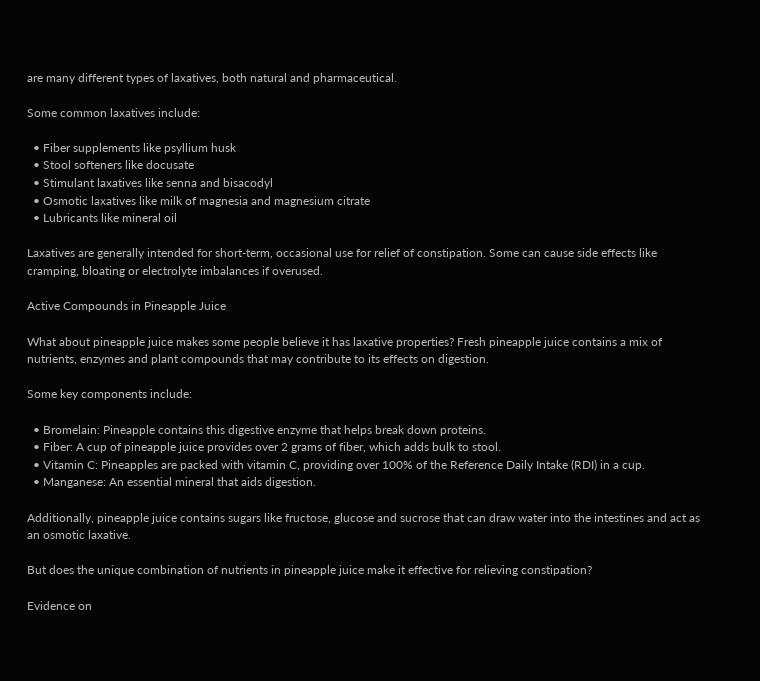are many different types of laxatives, both natural and pharmaceutical.

Some common laxatives include:

  • Fiber supplements like psyllium husk
  • Stool softeners like docusate
  • Stimulant laxatives like senna and bisacodyl
  • Osmotic laxatives like milk of magnesia and magnesium citrate
  • Lubricants like mineral oil

Laxatives are generally intended for short-term, occasional use for relief of constipation. Some can cause side effects like cramping, bloating or electrolyte imbalances if overused.

Active Compounds in Pineapple Juice

What about pineapple juice makes some people believe it has laxative properties? Fresh pineapple juice contains a mix of nutrients, enzymes and plant compounds that may contribute to its effects on digestion.

Some key components include:

  • Bromelain: Pineapple contains this digestive enzyme that helps break down proteins.
  • Fiber: A cup of pineapple juice provides over 2 grams of fiber, which adds bulk to stool.
  • Vitamin C: Pineapples are packed with vitamin C, providing over 100% of the Reference Daily Intake (RDI) in a cup.
  • Manganese: An essential mineral that aids digestion.

Additionally, pineapple juice contains sugars like fructose, glucose and sucrose that can draw water into the intestines and act as an osmotic laxative.

But does the unique combination of nutrients in pineapple juice make it effective for relieving constipation?

Evidence on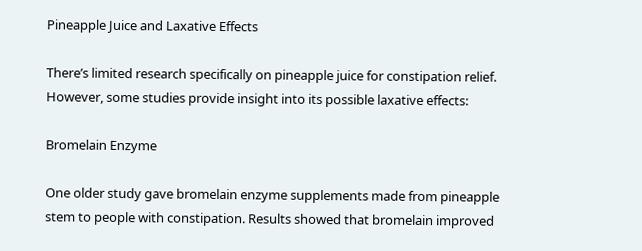Pineapple Juice and Laxative Effects

There’s limited research specifically on pineapple juice for constipation relief. However, some studies provide insight into its possible laxative effects:

Bromelain Enzyme

One older study gave bromelain enzyme supplements made from pineapple stem to people with constipation. Results showed that bromelain improved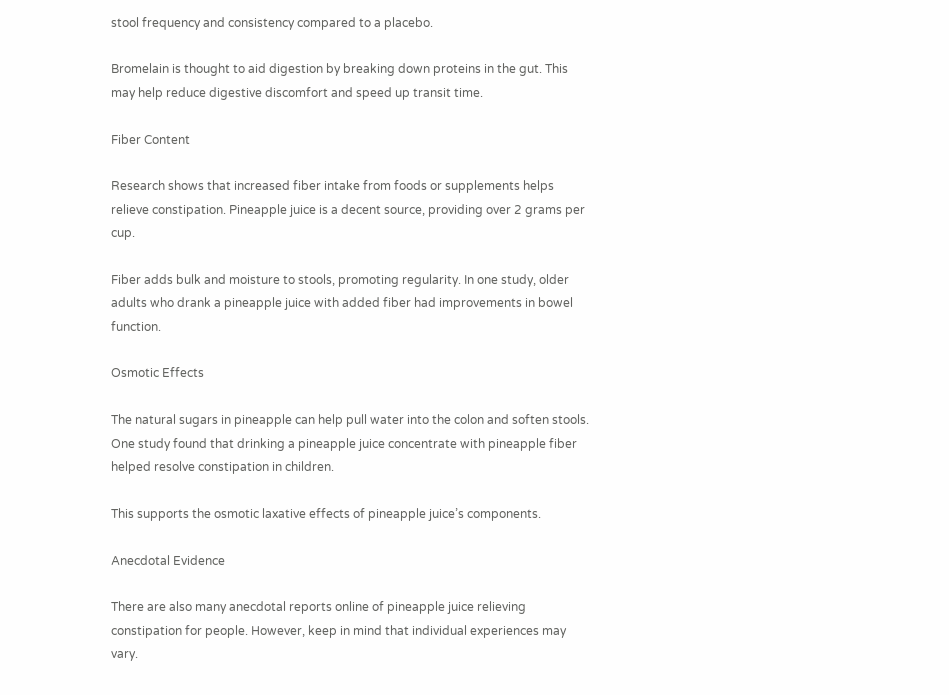stool frequency and consistency compared to a placebo.

Bromelain is thought to aid digestion by breaking down proteins in the gut. This may help reduce digestive discomfort and speed up transit time.

Fiber Content

Research shows that increased fiber intake from foods or supplements helps relieve constipation. Pineapple juice is a decent source, providing over 2 grams per cup.

Fiber adds bulk and moisture to stools, promoting regularity. In one study, older adults who drank a pineapple juice with added fiber had improvements in bowel function.

Osmotic Effects

The natural sugars in pineapple can help pull water into the colon and soften stools. One study found that drinking a pineapple juice concentrate with pineapple fiber helped resolve constipation in children.

This supports the osmotic laxative effects of pineapple juice’s components.

Anecdotal Evidence

There are also many anecdotal reports online of pineapple juice relieving constipation for people. However, keep in mind that individual experiences may vary.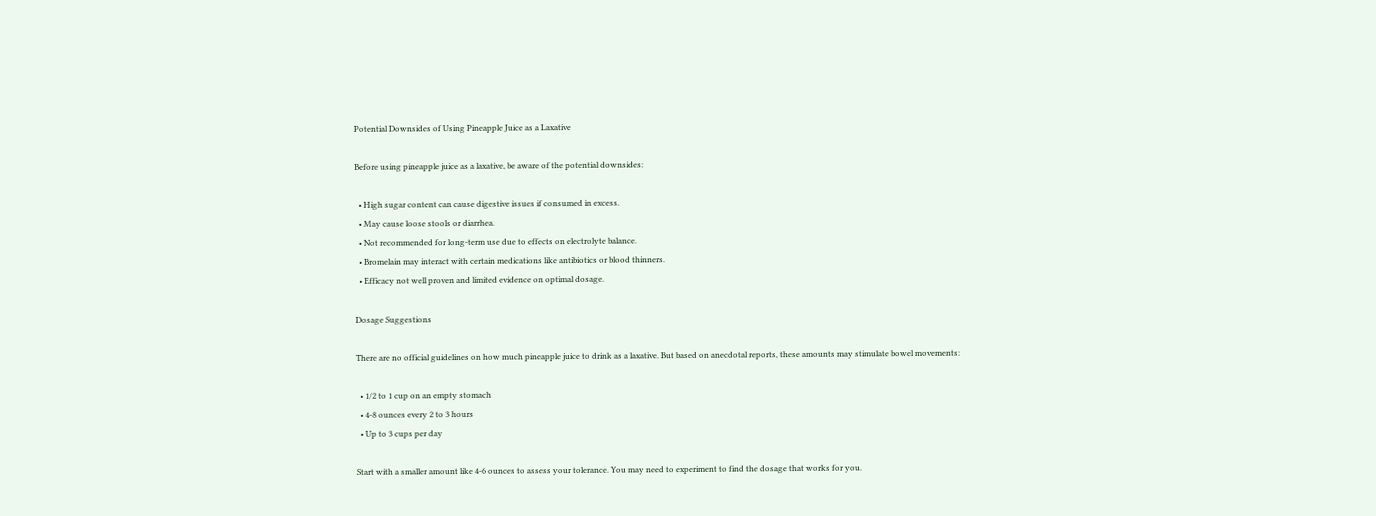Potential Downsides of Using Pineapple Juice as a Laxative

Before using pineapple juice as a laxative, be aware of the potential downsides:

  • High sugar content can cause digestive issues if consumed in excess.
  • May cause loose stools or diarrhea.
  • Not recommended for long-term use due to effects on electrolyte balance.
  • Bromelain may interact with certain medications like antibiotics or blood thinners.
  • Efficacy not well proven and limited evidence on optimal dosage.

Dosage Suggestions

There are no official guidelines on how much pineapple juice to drink as a laxative. But based on anecdotal reports, these amounts may stimulate bowel movements:

  • 1/2 to 1 cup on an empty stomach
  • 4-8 ounces every 2 to 3 hours
  • Up to 3 cups per day

Start with a smaller amount like 4-6 ounces to assess your tolerance. You may need to experiment to find the dosage that works for you.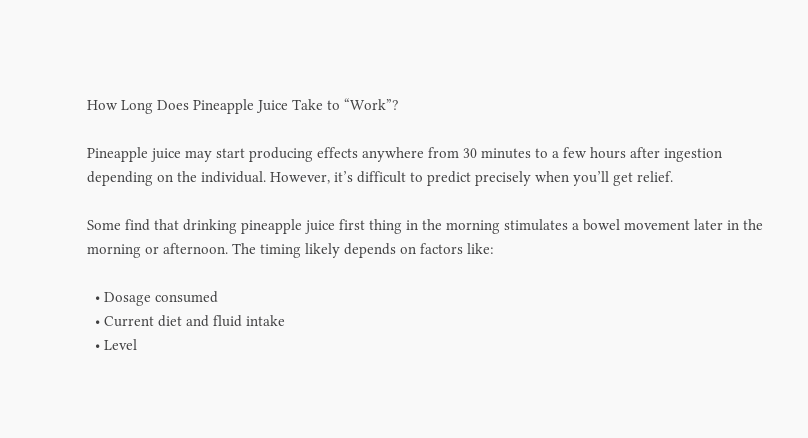How Long Does Pineapple Juice Take to “Work”?

Pineapple juice may start producing effects anywhere from 30 minutes to a few hours after ingestion depending on the individual. However, it’s difficult to predict precisely when you’ll get relief.

Some find that drinking pineapple juice first thing in the morning stimulates a bowel movement later in the morning or afternoon. The timing likely depends on factors like:

  • Dosage consumed
  • Current diet and fluid intake
  • Level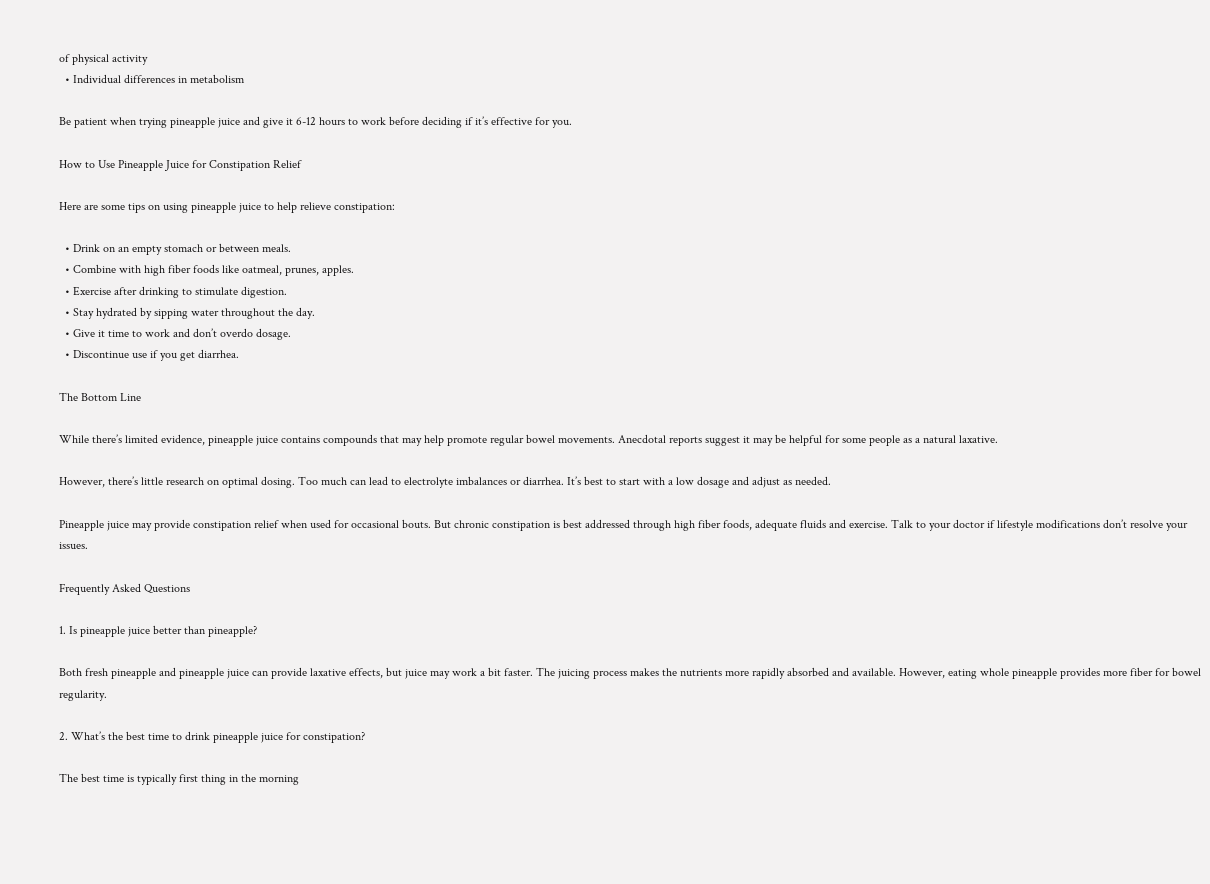of physical activity
  • Individual differences in metabolism

Be patient when trying pineapple juice and give it 6-12 hours to work before deciding if it’s effective for you.

How to Use Pineapple Juice for Constipation Relief

Here are some tips on using pineapple juice to help relieve constipation:

  • Drink on an empty stomach or between meals.
  • Combine with high fiber foods like oatmeal, prunes, apples.
  • Exercise after drinking to stimulate digestion.
  • Stay hydrated by sipping water throughout the day.
  • Give it time to work and don’t overdo dosage.
  • Discontinue use if you get diarrhea.

The Bottom Line

While there’s limited evidence, pineapple juice contains compounds that may help promote regular bowel movements. Anecdotal reports suggest it may be helpful for some people as a natural laxative.

However, there’s little research on optimal dosing. Too much can lead to electrolyte imbalances or diarrhea. It’s best to start with a low dosage and adjust as needed.

Pineapple juice may provide constipation relief when used for occasional bouts. But chronic constipation is best addressed through high fiber foods, adequate fluids and exercise. Talk to your doctor if lifestyle modifications don’t resolve your issues.

Frequently Asked Questions

1. Is pineapple juice better than pineapple?

Both fresh pineapple and pineapple juice can provide laxative effects, but juice may work a bit faster. The juicing process makes the nutrients more rapidly absorbed and available. However, eating whole pineapple provides more fiber for bowel regularity.

2. What’s the best time to drink pineapple juice for constipation?

The best time is typically first thing in the morning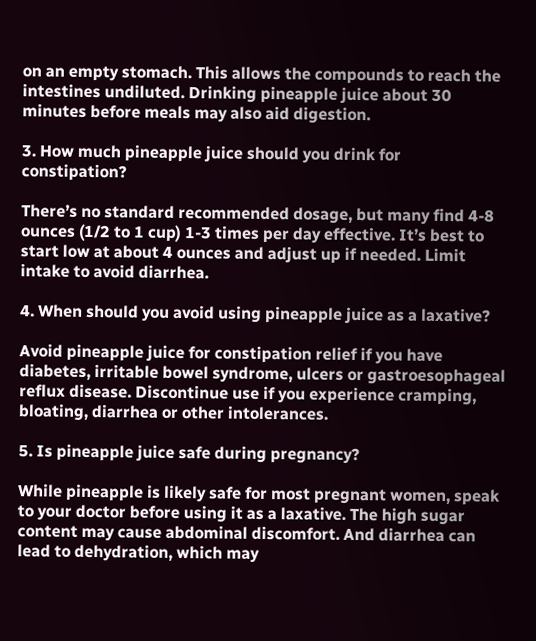on an empty stomach. This allows the compounds to reach the intestines undiluted. Drinking pineapple juice about 30 minutes before meals may also aid digestion.

3. How much pineapple juice should you drink for constipation?

There’s no standard recommended dosage, but many find 4-8 ounces (1/2 to 1 cup) 1-3 times per day effective. It’s best to start low at about 4 ounces and adjust up if needed. Limit intake to avoid diarrhea.

4. When should you avoid using pineapple juice as a laxative?

Avoid pineapple juice for constipation relief if you have diabetes, irritable bowel syndrome, ulcers or gastroesophageal reflux disease. Discontinue use if you experience cramping, bloating, diarrhea or other intolerances.

5. Is pineapple juice safe during pregnancy?

While pineapple is likely safe for most pregnant women, speak to your doctor before using it as a laxative. The high sugar content may cause abdominal discomfort. And diarrhea can lead to dehydration, which may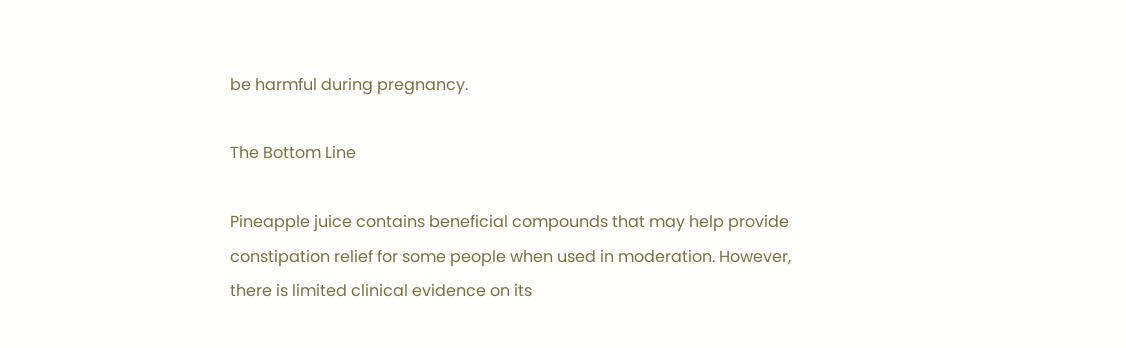be harmful during pregnancy.

The Bottom Line

Pineapple juice contains beneficial compounds that may help provide constipation relief for some people when used in moderation. However, there is limited clinical evidence on its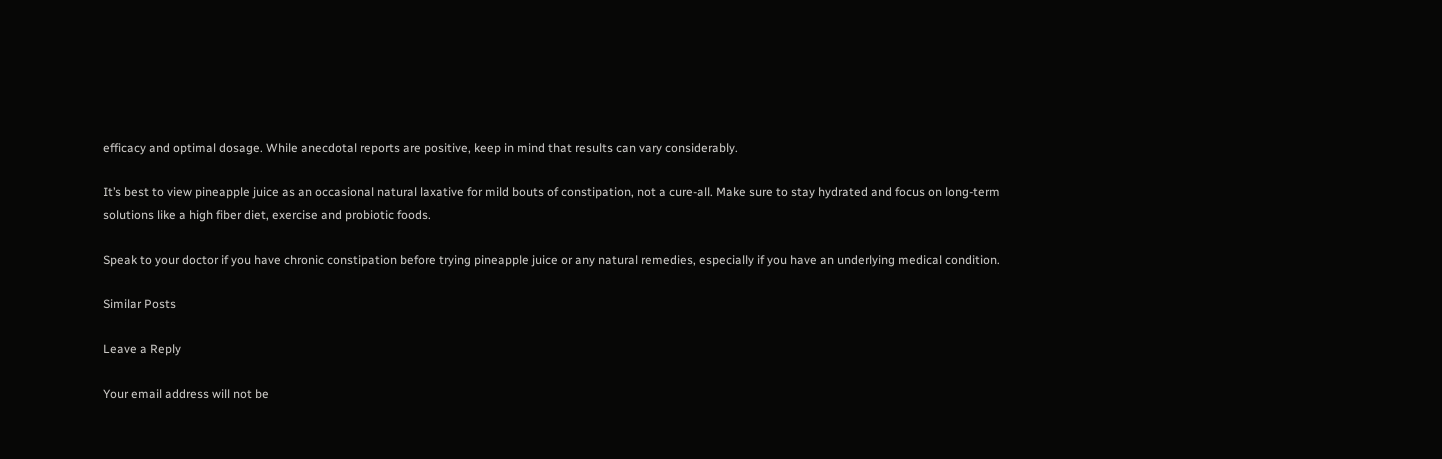efficacy and optimal dosage. While anecdotal reports are positive, keep in mind that results can vary considerably.

It’s best to view pineapple juice as an occasional natural laxative for mild bouts of constipation, not a cure-all. Make sure to stay hydrated and focus on long-term solutions like a high fiber diet, exercise and probiotic foods.

Speak to your doctor if you have chronic constipation before trying pineapple juice or any natural remedies, especially if you have an underlying medical condition.

Similar Posts

Leave a Reply

Your email address will not be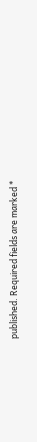published. Required fields are marked *